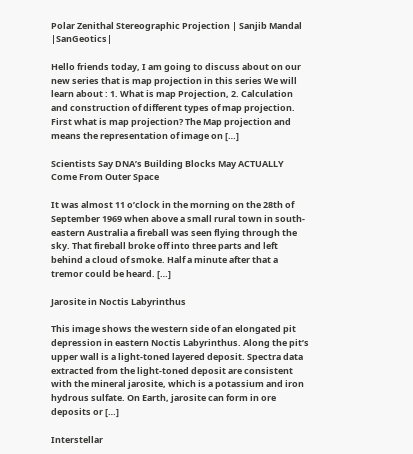Polar Zenithal Stereographic Projection | Sanjib Mandal |SanGeotics|

Hello friends today, I am going to discuss about on our new series that is map projection in this series We will learn about : 1. What is map Projection, 2. Calculation and construction of different types of map projection. First what is map projection? The Map projection and means the representation of image on […]

Scientists Say DNA’s Building Blocks May ACTUALLY Come From Outer Space

It was almost 11 o’clock in the morning on the 28th of September 1969 when above a small rural town in south-eastern Australia a fireball was seen flying through the sky. That fireball broke off into three parts and left behind a cloud of smoke. Half a minute after that a tremor could be heard. […]

Jarosite in Noctis Labyrinthus

This image shows the western side of an elongated pit depression in eastern Noctis Labyrinthus. Along the pit’s upper wall is a light-toned layered deposit. Spectra data extracted from the light-toned deposit are consistent with the mineral jarosite, which is a potassium and iron hydrous sulfate. On Earth, jarosite can form in ore deposits or […]

Interstellar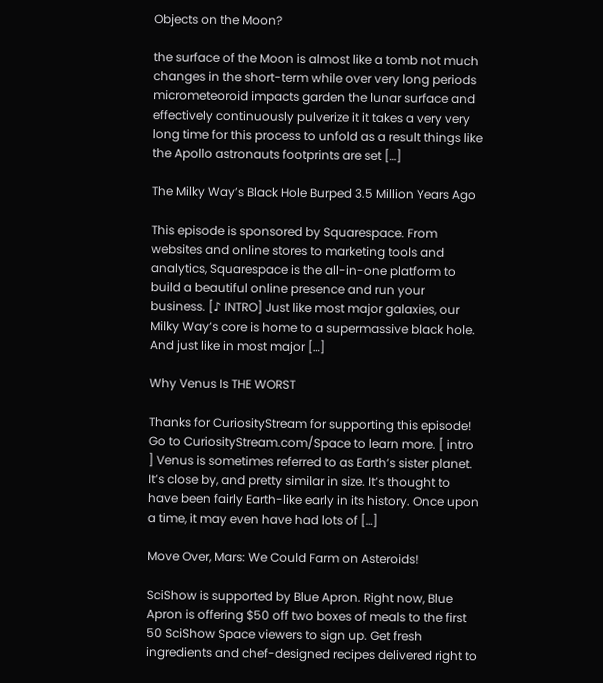Objects on the Moon?

the surface of the Moon is almost like a tomb not much changes in the short-term while over very long periods micrometeoroid impacts garden the lunar surface and effectively continuously pulverize it it takes a very very long time for this process to unfold as a result things like the Apollo astronauts footprints are set […]

The Milky Way’s Black Hole Burped 3.5 Million Years Ago

This episode is sponsored by Squarespace. From websites and online stores to marketing tools and analytics, Squarespace is the all-in-one platform to build a beautiful online presence and run your business. [♪ INTRO] Just like most major galaxies, our Milky Way’s core is home to a supermassive black hole. And just like in most major […]

Why Venus Is THE WORST

Thanks for CuriosityStream for supporting this episode! Go to CuriosityStream.com/Space to learn more. [ intro ] Venus is sometimes referred to as Earth’s sister planet. It’s close by, and pretty similar in size. It’s thought to have been fairly Earth-like early in its history. Once upon a time, it may even have had lots of […]

Move Over, Mars: We Could Farm on Asteroids!

SciShow is supported by Blue Apron. Right now, Blue Apron is offering $50 off two boxes of meals to the first 50 SciShow Space viewers to sign up. Get fresh ingredients and chef-designed recipes delivered right to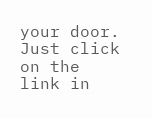your door. Just click on the link in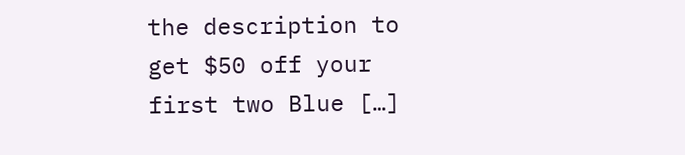the description to get $50 off your first two Blue […]